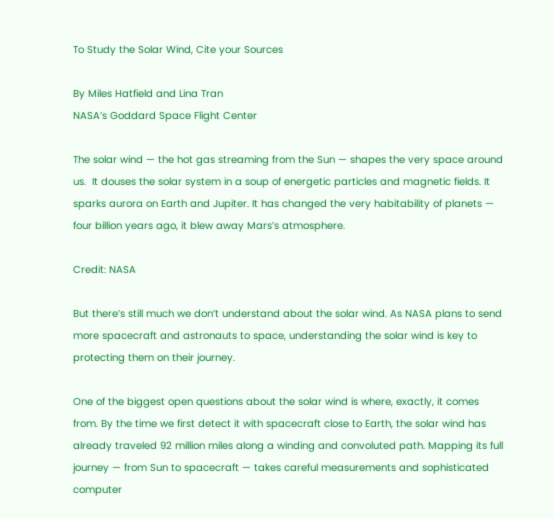To Study the Solar Wind, Cite your Sources

By Miles Hatfield and Lina Tran
NASA’s Goddard Space Flight Center

The solar wind — the hot gas streaming from the Sun — shapes the very space around us.  It douses the solar system in a soup of energetic particles and magnetic fields. It sparks aurora on Earth and Jupiter. It has changed the very habitability of planets — four billion years ago, it blew away Mars’s atmosphere.

Credit: NASA

But there’s still much we don’t understand about the solar wind. As NASA plans to send more spacecraft and astronauts to space, understanding the solar wind is key to protecting them on their journey.

One of the biggest open questions about the solar wind is where, exactly, it comes from. By the time we first detect it with spacecraft close to Earth, the solar wind has already traveled 92 million miles along a winding and convoluted path. Mapping its full journey — from Sun to spacecraft — takes careful measurements and sophisticated computer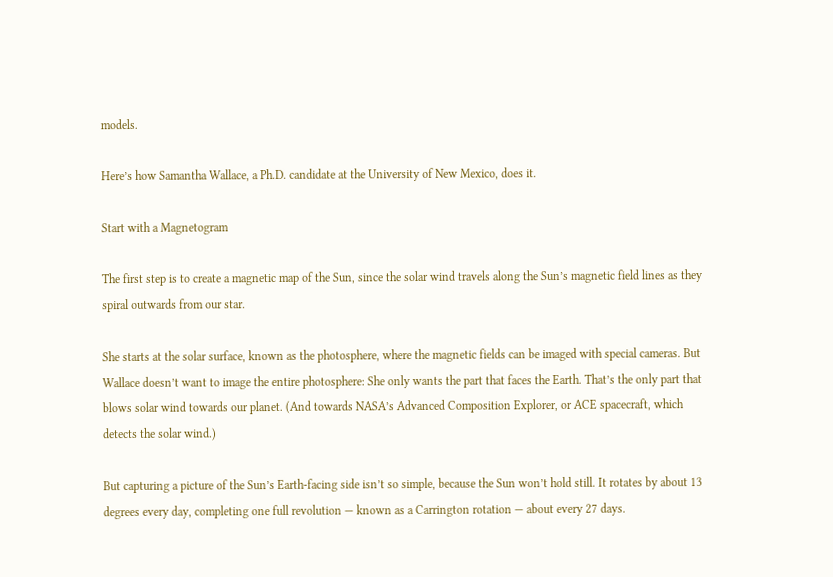models.

Here’s how Samantha Wallace, a Ph.D. candidate at the University of New Mexico, does it.

Start with a Magnetogram

The first step is to create a magnetic map of the Sun, since the solar wind travels along the Sun’s magnetic field lines as they spiral outwards from our star.

She starts at the solar surface, known as the photosphere, where the magnetic fields can be imaged with special cameras. But Wallace doesn’t want to image the entire photosphere: She only wants the part that faces the Earth. That’s the only part that blows solar wind towards our planet. (And towards NASA’s Advanced Composition Explorer, or ACE spacecraft, which detects the solar wind.)

But capturing a picture of the Sun’s Earth-facing side isn’t so simple, because the Sun won’t hold still. It rotates by about 13 degrees every day, completing one full revolution — known as a Carrington rotation — about every 27 days.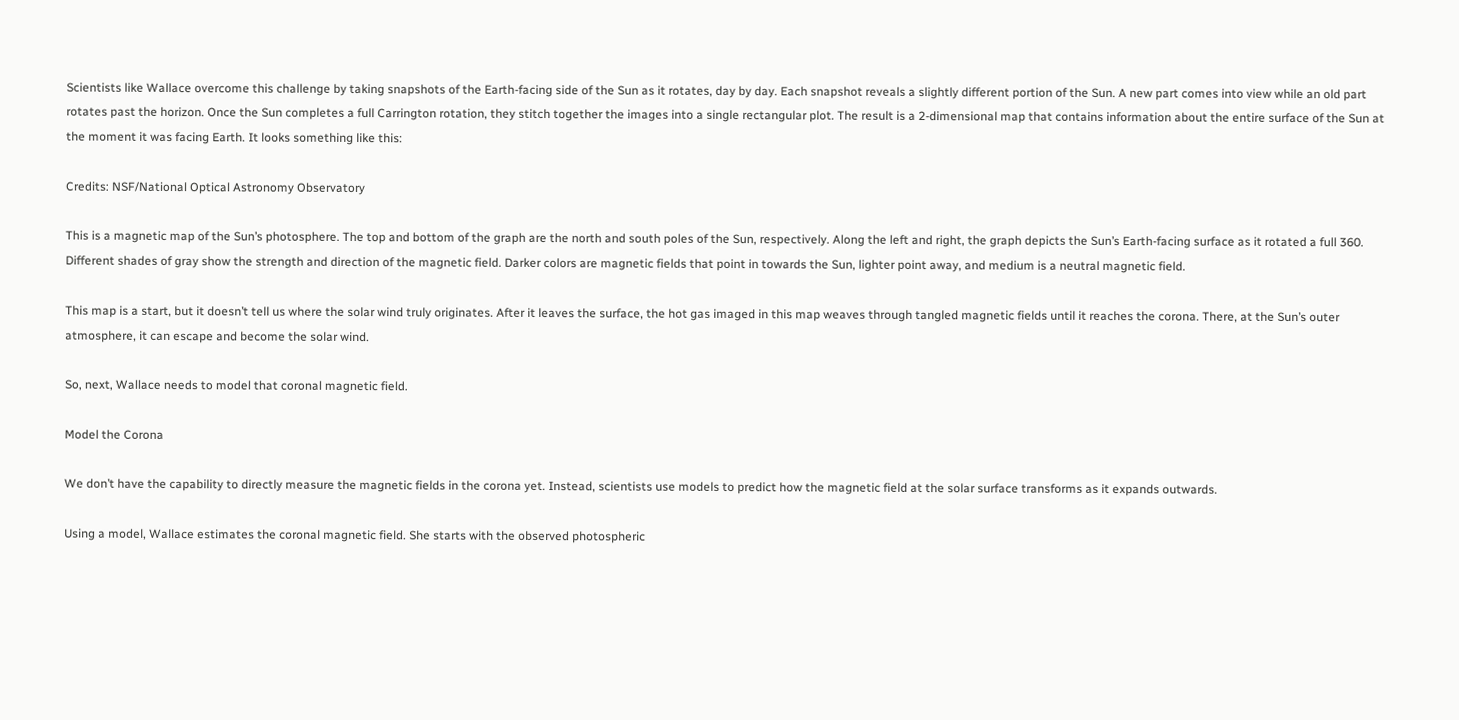Scientists like Wallace overcome this challenge by taking snapshots of the Earth-facing side of the Sun as it rotates, day by day. Each snapshot reveals a slightly different portion of the Sun. A new part comes into view while an old part rotates past the horizon. Once the Sun completes a full Carrington rotation, they stitch together the images into a single rectangular plot. The result is a 2-dimensional map that contains information about the entire surface of the Sun at the moment it was facing Earth. It looks something like this:

Credits: NSF/National Optical Astronomy Observatory

This is a magnetic map of the Sun’s photosphere. The top and bottom of the graph are the north and south poles of the Sun, respectively. Along the left and right, the graph depicts the Sun’s Earth-facing surface as it rotated a full 360. Different shades of gray show the strength and direction of the magnetic field. Darker colors are magnetic fields that point in towards the Sun, lighter point away, and medium is a neutral magnetic field.

This map is a start, but it doesn’t tell us where the solar wind truly originates. After it leaves the surface, the hot gas imaged in this map weaves through tangled magnetic fields until it reaches the corona. There, at the Sun’s outer atmosphere, it can escape and become the solar wind.

So, next, Wallace needs to model that coronal magnetic field.

Model the Corona

We don’t have the capability to directly measure the magnetic fields in the corona yet. Instead, scientists use models to predict how the magnetic field at the solar surface transforms as it expands outwards.

Using a model, Wallace estimates the coronal magnetic field. She starts with the observed photospheric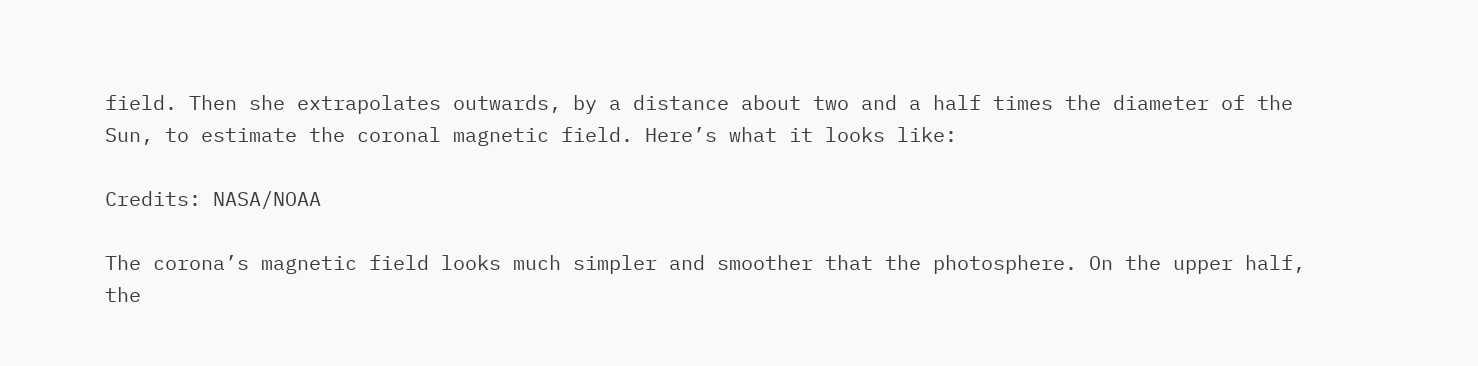field. Then she extrapolates outwards, by a distance about two and a half times the diameter of the Sun, to estimate the coronal magnetic field. Here’s what it looks like:

Credits: NASA/NOAA

The corona’s magnetic field looks much simpler and smoother that the photosphere. On the upper half, the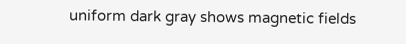uniform dark gray shows magnetic fields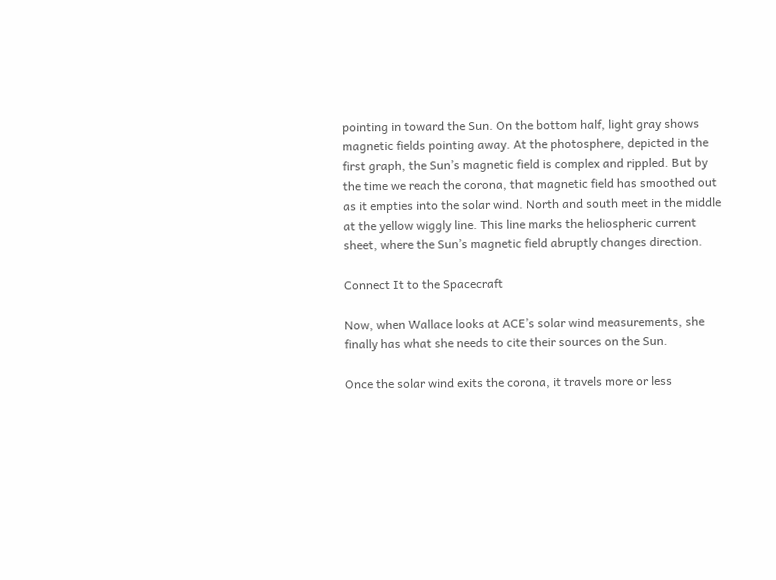pointing in toward the Sun. On the bottom half, light gray shows magnetic fields pointing away. At the photosphere, depicted in the first graph, the Sun’s magnetic field is complex and rippled. But by the time we reach the corona, that magnetic field has smoothed out as it empties into the solar wind. North and south meet in the middle at the yellow wiggly line. This line marks the heliospheric current sheet, where the Sun’s magnetic field abruptly changes direction.

Connect It to the Spacecraft

Now, when Wallace looks at ACE’s solar wind measurements, she finally has what she needs to cite their sources on the Sun.

Once the solar wind exits the corona, it travels more or less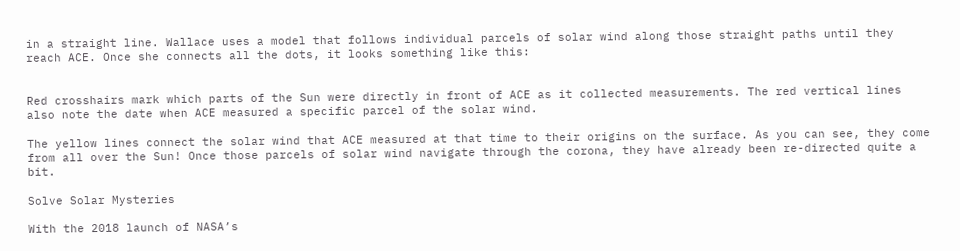in a straight line. Wallace uses a model that follows individual parcels of solar wind along those straight paths until they reach ACE. Once she connects all the dots, it looks something like this:


Red crosshairs mark which parts of the Sun were directly in front of ACE as it collected measurements. The red vertical lines also note the date when ACE measured a specific parcel of the solar wind.

The yellow lines connect the solar wind that ACE measured at that time to their origins on the surface. As you can see, they come from all over the Sun! Once those parcels of solar wind navigate through the corona, they have already been re-directed quite a bit.

Solve Solar Mysteries

With the 2018 launch of NASA’s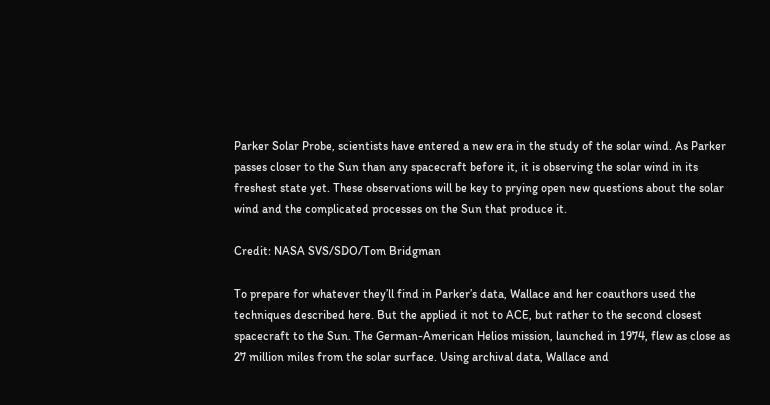Parker Solar Probe, scientists have entered a new era in the study of the solar wind. As Parker passes closer to the Sun than any spacecraft before it, it is observing the solar wind in its freshest state yet. These observations will be key to prying open new questions about the solar wind and the complicated processes on the Sun that produce it.

Credit: NASA SVS/SDO/Tom Bridgman

To prepare for whatever they’ll find in Parker’s data, Wallace and her coauthors used the techniques described here. But the applied it not to ACE, but rather to the second closest spacecraft to the Sun. The German-American Helios mission, launched in 1974, flew as close as 27 million miles from the solar surface. Using archival data, Wallace and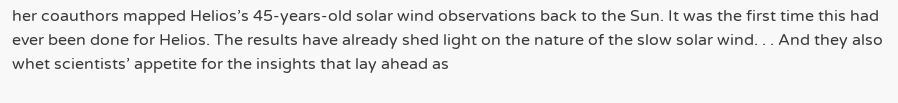her coauthors mapped Helios’s 45-years-old solar wind observations back to the Sun. It was the first time this had ever been done for Helios. The results have already shed light on the nature of the slow solar wind. . . And they also whet scientists’ appetite for the insights that lay ahead as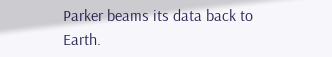Parker beams its data back to Earth.